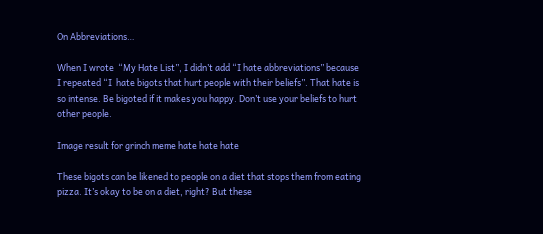On Abbreviations…

When I wrote  “My Hate List”, I didn’t add “I hate abbreviations” because I repeated “I  hate bigots that hurt people with their beliefs”. That hate is so intense. Be bigoted if it makes you happy. Don’t use your beliefs to hurt other people.

Image result for grinch meme hate hate hate

These bigots can be likened to people on a diet that stops them from eating pizza. It’s okay to be on a diet, right? But these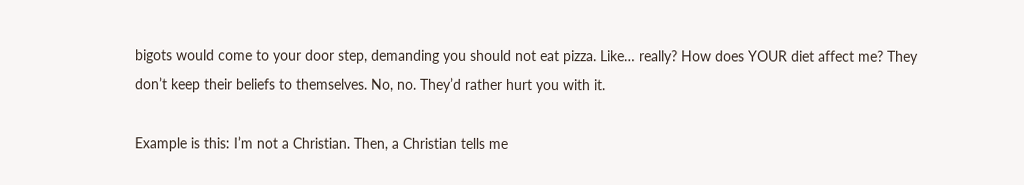bigots would come to your door step, demanding you should not eat pizza. Like… really? How does YOUR diet affect me? They don’t keep their beliefs to themselves. No, no. They’d rather hurt you with it.

Example is this: I’m not a Christian. Then, a Christian tells me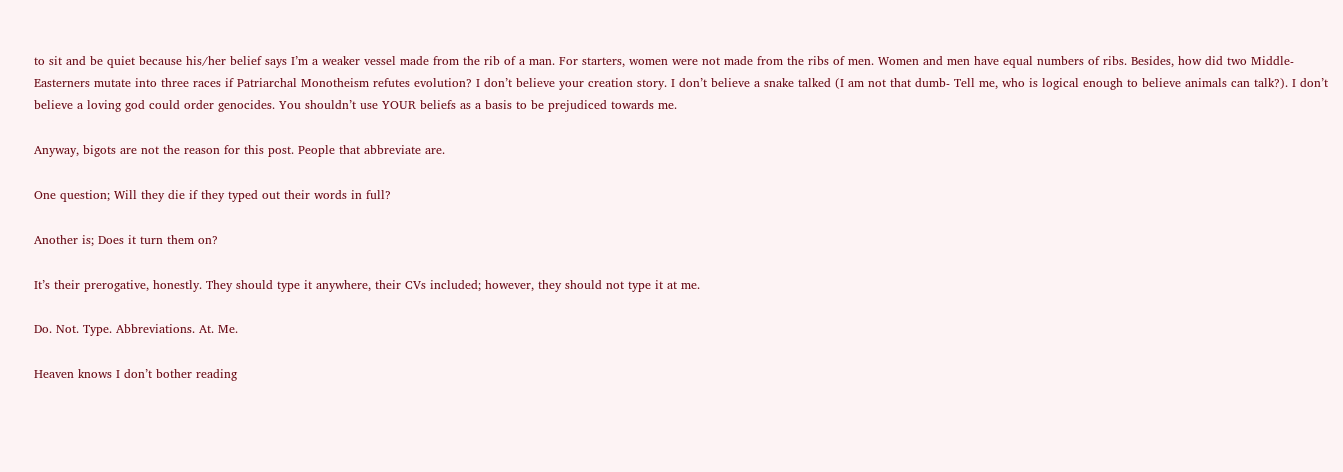to sit and be quiet because his/her belief says I’m a weaker vessel made from the rib of a man. For starters, women were not made from the ribs of men. Women and men have equal numbers of ribs. Besides, how did two Middle-Easterners mutate into three races if Patriarchal Monotheism refutes evolution? I don’t believe your creation story. I don’t believe a snake talked (I am not that dumb- Tell me, who is logical enough to believe animals can talk?). I don’t believe a loving god could order genocides. You shouldn’t use YOUR beliefs as a basis to be prejudiced towards me.

Anyway, bigots are not the reason for this post. People that abbreviate are.

One question; Will they die if they typed out their words in full?

Another is; Does it turn them on?

It’s their prerogative, honestly. They should type it anywhere, their CVs included; however, they should not type it at me.

Do. Not. Type. Abbreviations. At. Me.

Heaven knows I don’t bother reading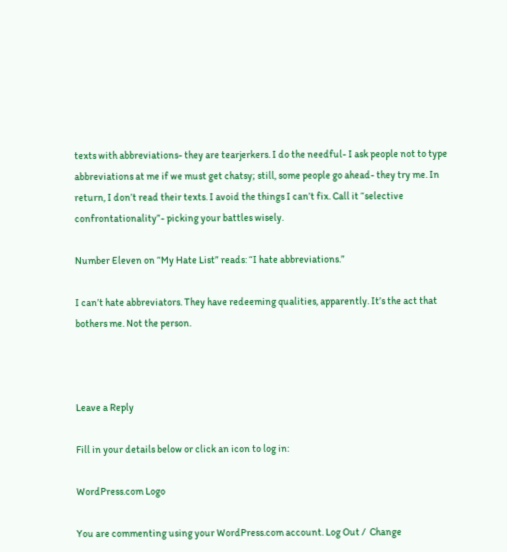texts with abbreviations- they are tearjerkers. I do the needful- I ask people not to type abbreviations at me if we must get chatsy; still, some people go ahead- they try me. In return, I don’t read their texts. I avoid the things I can’t fix. Call it “selective confrontationality”- picking your battles wisely.

Number Eleven on “My Hate List” reads: “I hate abbreviations.”

I can’t hate abbreviators. They have redeeming qualities, apparently. It’s the act that bothers me. Not the person.



Leave a Reply

Fill in your details below or click an icon to log in:

WordPress.com Logo

You are commenting using your WordPress.com account. Log Out /  Change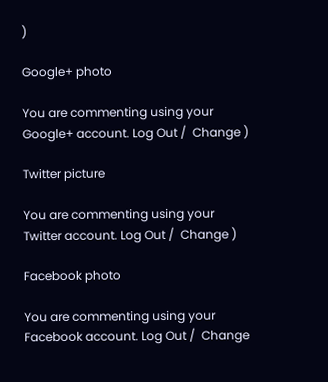)

Google+ photo

You are commenting using your Google+ account. Log Out /  Change )

Twitter picture

You are commenting using your Twitter account. Log Out /  Change )

Facebook photo

You are commenting using your Facebook account. Log Out /  Change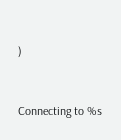)


Connecting to %s